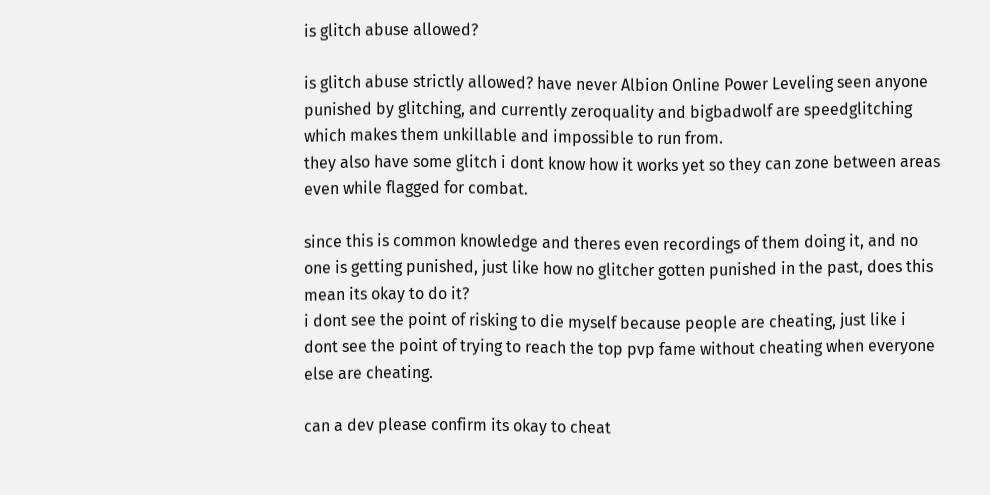is glitch abuse allowed?

is glitch abuse strictly allowed? have never Albion Online Power Leveling seen anyone punished by glitching, and currently zeroquality and bigbadwolf are speedglitching which makes them unkillable and impossible to run from.
they also have some glitch i dont know how it works yet so they can zone between areas even while flagged for combat.

since this is common knowledge and theres even recordings of them doing it, and no one is getting punished, just like how no glitcher gotten punished in the past, does this mean its okay to do it?
i dont see the point of risking to die myself because people are cheating, just like i dont see the point of trying to reach the top pvp fame without cheating when everyone else are cheating.

can a dev please confirm its okay to cheat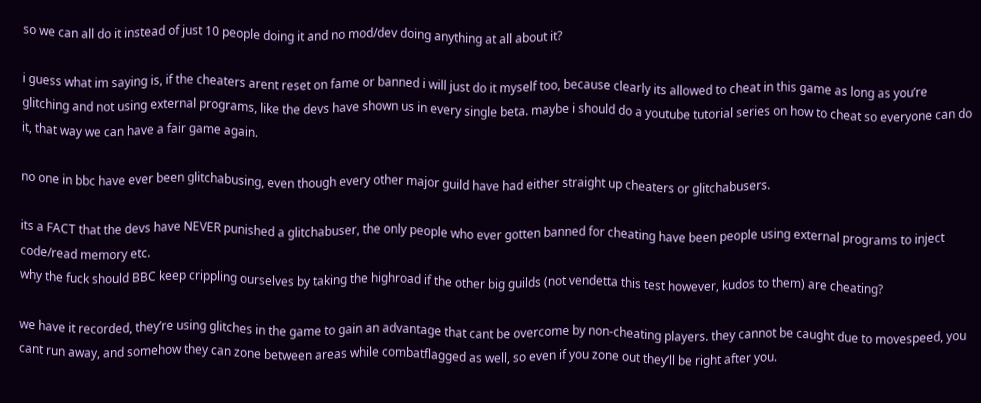so we can all do it instead of just 10 people doing it and no mod/dev doing anything at all about it?

i guess what im saying is, if the cheaters arent reset on fame or banned i will just do it myself too, because clearly its allowed to cheat in this game as long as you’re glitching and not using external programs, like the devs have shown us in every single beta. maybe i should do a youtube tutorial series on how to cheat so everyone can do it, that way we can have a fair game again.

no one in bbc have ever been glitchabusing, even though every other major guild have had either straight up cheaters or glitchabusers.

its a FACT that the devs have NEVER punished a glitchabuser, the only people who ever gotten banned for cheating have been people using external programs to inject code/read memory etc.
why the fuck should BBC keep crippling ourselves by taking the highroad if the other big guilds (not vendetta this test however, kudos to them) are cheating?

we have it recorded, they’re using glitches in the game to gain an advantage that cant be overcome by non-cheating players. they cannot be caught due to movespeed, you cant run away, and somehow they can zone between areas while combatflagged as well, so even if you zone out they’ll be right after you.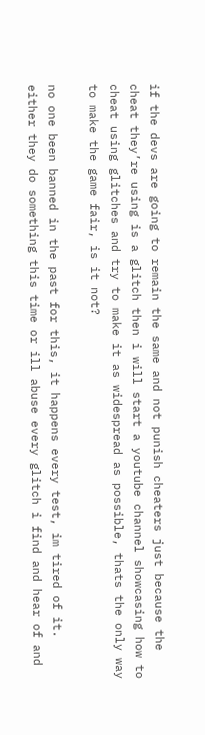if the devs are going to remain the same and not punish cheaters just because the cheat they’re using is a glitch then i will start a youtube channel showcasing how to cheat using glitches and try to make it as widespread as possible, thats the only way to make the game fair, is it not?

no one been banned in the past for this, it happens every test, im tired of it. either they do something this time or ill abuse every glitch i find and hear of and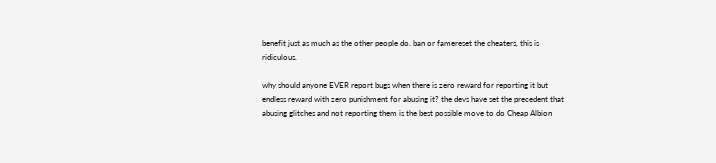benefit just as much as the other people do. ban or famereset the cheaters, this is ridiculous.

why should anyone EVER report bugs when there is zero reward for reporting it but endless reward with zero punishment for abusing it? the devs have set the precedent that abusing glitches and not reporting them is the best possible move to do Cheap Albion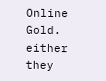Online Gold. either they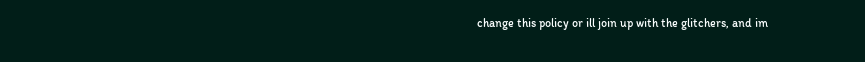change this policy or ill join up with the glitchers, and im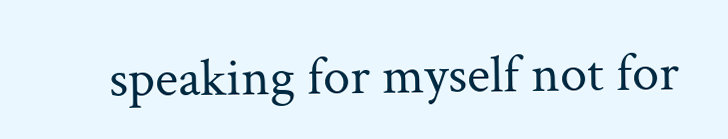speaking for myself not for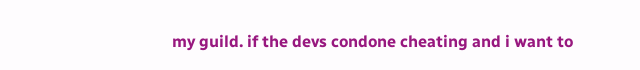my guild. if the devs condone cheating and i want to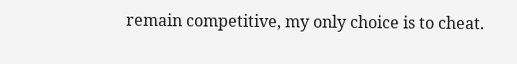remain competitive, my only choice is to cheat.